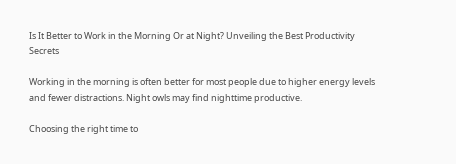Is It Better to Work in the Morning Or at Night? Unveiling the Best Productivity Secrets

Working in the morning is often better for most people due to higher energy levels and fewer distractions. Night owls may find nighttime productive.

Choosing the right time to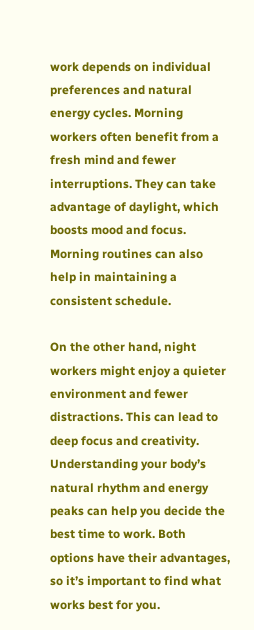work depends on individual preferences and natural energy cycles. Morning workers often benefit from a fresh mind and fewer interruptions. They can take advantage of daylight, which boosts mood and focus. Morning routines can also help in maintaining a consistent schedule.

On the other hand, night workers might enjoy a quieter environment and fewer distractions. This can lead to deep focus and creativity. Understanding your body’s natural rhythm and energy peaks can help you decide the best time to work. Both options have their advantages, so it’s important to find what works best for you.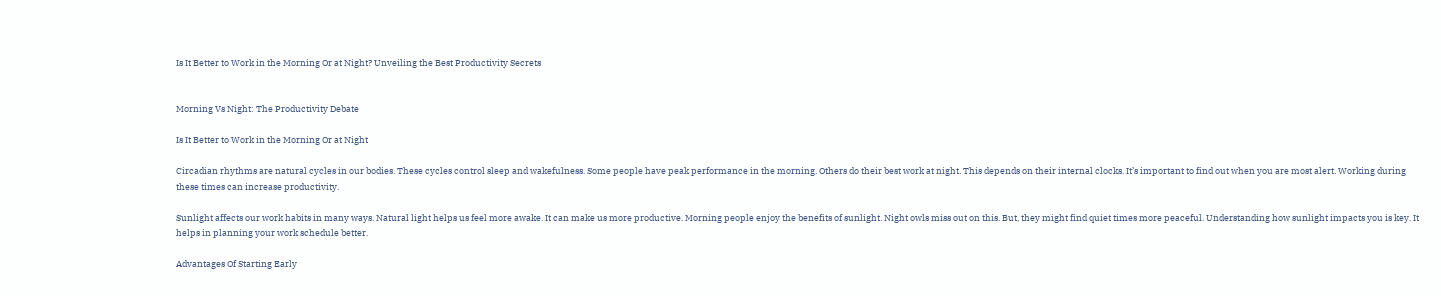Is It Better to Work in the Morning Or at Night? Unveiling the Best Productivity Secrets


Morning Vs Night: The Productivity Debate

Is It Better to Work in the Morning Or at Night

Circadian rhythms are natural cycles in our bodies. These cycles control sleep and wakefulness. Some people have peak performance in the morning. Others do their best work at night. This depends on their internal clocks. It’s important to find out when you are most alert. Working during these times can increase productivity.

Sunlight affects our work habits in many ways. Natural light helps us feel more awake. It can make us more productive. Morning people enjoy the benefits of sunlight. Night owls miss out on this. But, they might find quiet times more peaceful. Understanding how sunlight impacts you is key. It helps in planning your work schedule better.

Advantages Of Starting Early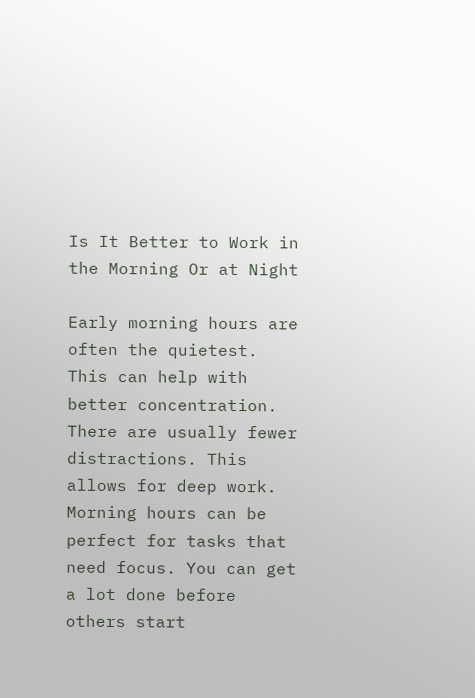Is It Better to Work in the Morning Or at Night

Early morning hours are often the quietest. This can help with better concentration. There are usually fewer distractions. This allows for deep work. Morning hours can be perfect for tasks that need focus. You can get a lot done before others start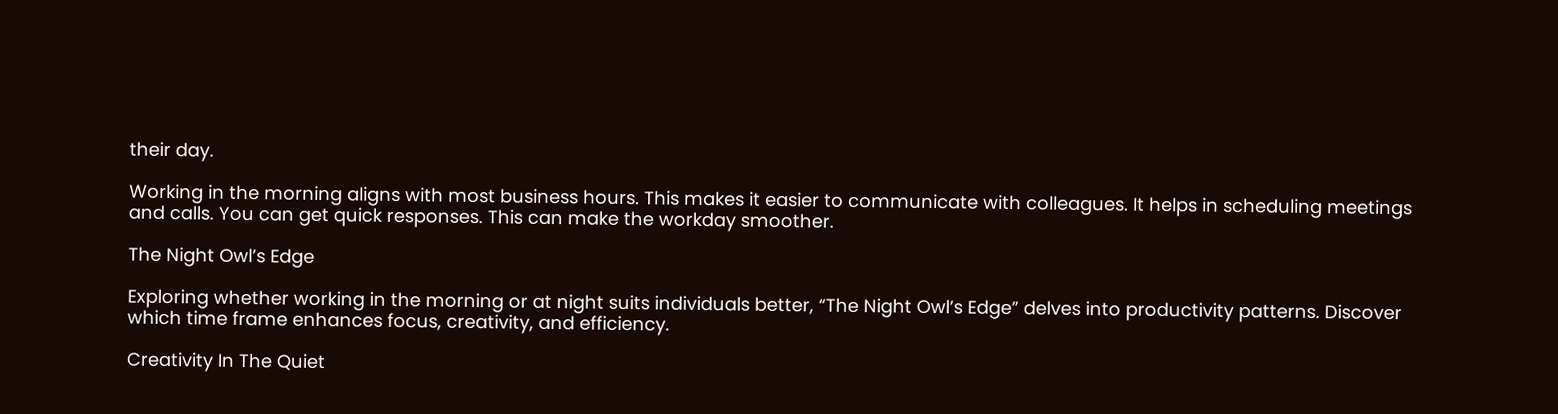their day.

Working in the morning aligns with most business hours. This makes it easier to communicate with colleagues. It helps in scheduling meetings and calls. You can get quick responses. This can make the workday smoother.

The Night Owl’s Edge

Exploring whether working in the morning or at night suits individuals better, “The Night Owl’s Edge” delves into productivity patterns. Discover which time frame enhances focus, creativity, and efficiency.

Creativity In The Quiet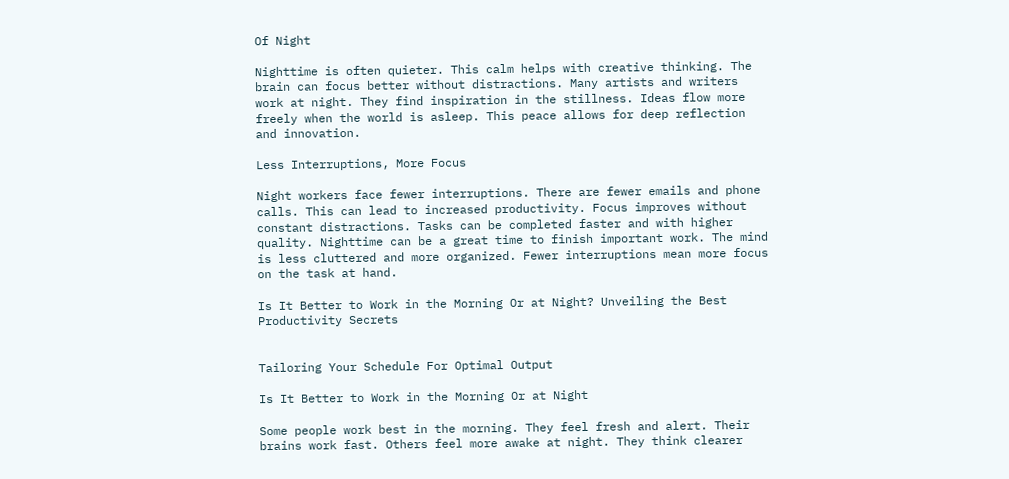Of Night

Nighttime is often quieter. This calm helps with creative thinking. The brain can focus better without distractions. Many artists and writers work at night. They find inspiration in the stillness. Ideas flow more freely when the world is asleep. This peace allows for deep reflection and innovation.

Less Interruptions, More Focus

Night workers face fewer interruptions. There are fewer emails and phone calls. This can lead to increased productivity. Focus improves without constant distractions. Tasks can be completed faster and with higher quality. Nighttime can be a great time to finish important work. The mind is less cluttered and more organized. Fewer interruptions mean more focus on the task at hand.

Is It Better to Work in the Morning Or at Night? Unveiling the Best Productivity Secrets


Tailoring Your Schedule For Optimal Output

Is It Better to Work in the Morning Or at Night

Some people work best in the morning. They feel fresh and alert. Their brains work fast. Others feel more awake at night. They think clearer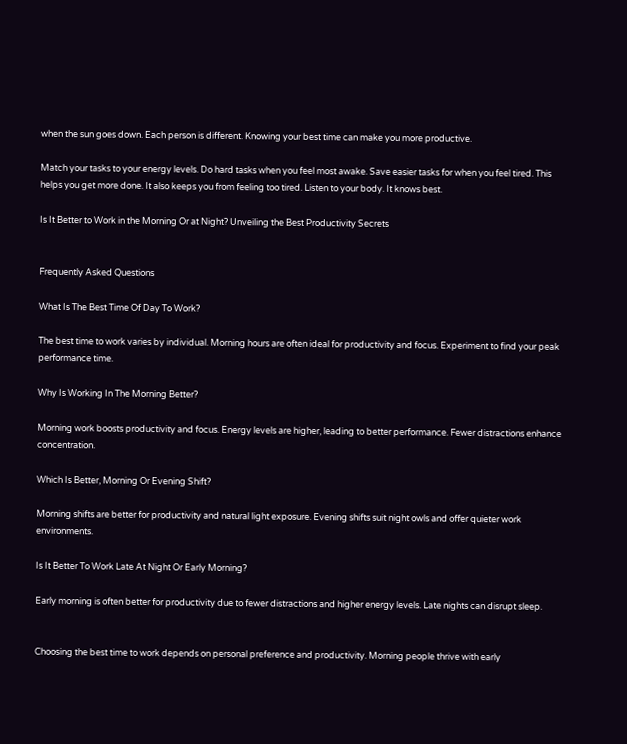when the sun goes down. Each person is different. Knowing your best time can make you more productive.

Match your tasks to your energy levels. Do hard tasks when you feel most awake. Save easier tasks for when you feel tired. This helps you get more done. It also keeps you from feeling too tired. Listen to your body. It knows best.

Is It Better to Work in the Morning Or at Night? Unveiling the Best Productivity Secrets


Frequently Asked Questions

What Is The Best Time Of Day To Work?

The best time to work varies by individual. Morning hours are often ideal for productivity and focus. Experiment to find your peak performance time.

Why Is Working In The Morning Better?

Morning work boosts productivity and focus. Energy levels are higher, leading to better performance. Fewer distractions enhance concentration.

Which Is Better, Morning Or Evening Shift?

Morning shifts are better for productivity and natural light exposure. Evening shifts suit night owls and offer quieter work environments.

Is It Better To Work Late At Night Or Early Morning?

Early morning is often better for productivity due to fewer distractions and higher energy levels. Late nights can disrupt sleep.


Choosing the best time to work depends on personal preference and productivity. Morning people thrive with early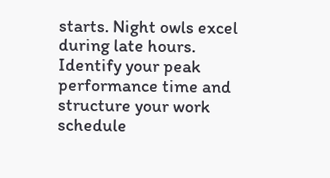starts. Night owls excel during late hours. Identify your peak performance time and structure your work schedule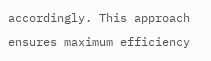accordingly. This approach ensures maximum efficiency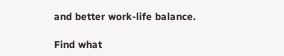and better work-life balance.

Find what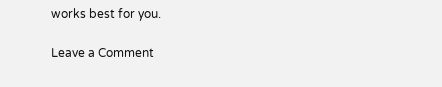works best for you.

Leave a Comment